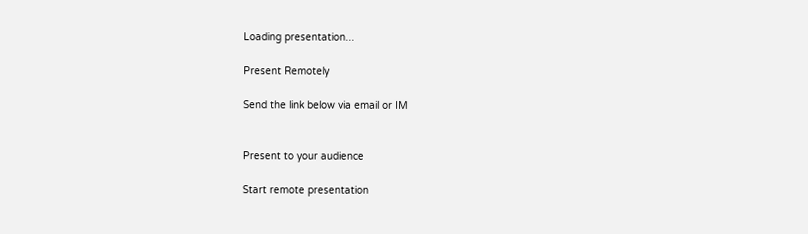Loading presentation...

Present Remotely

Send the link below via email or IM


Present to your audience

Start remote presentation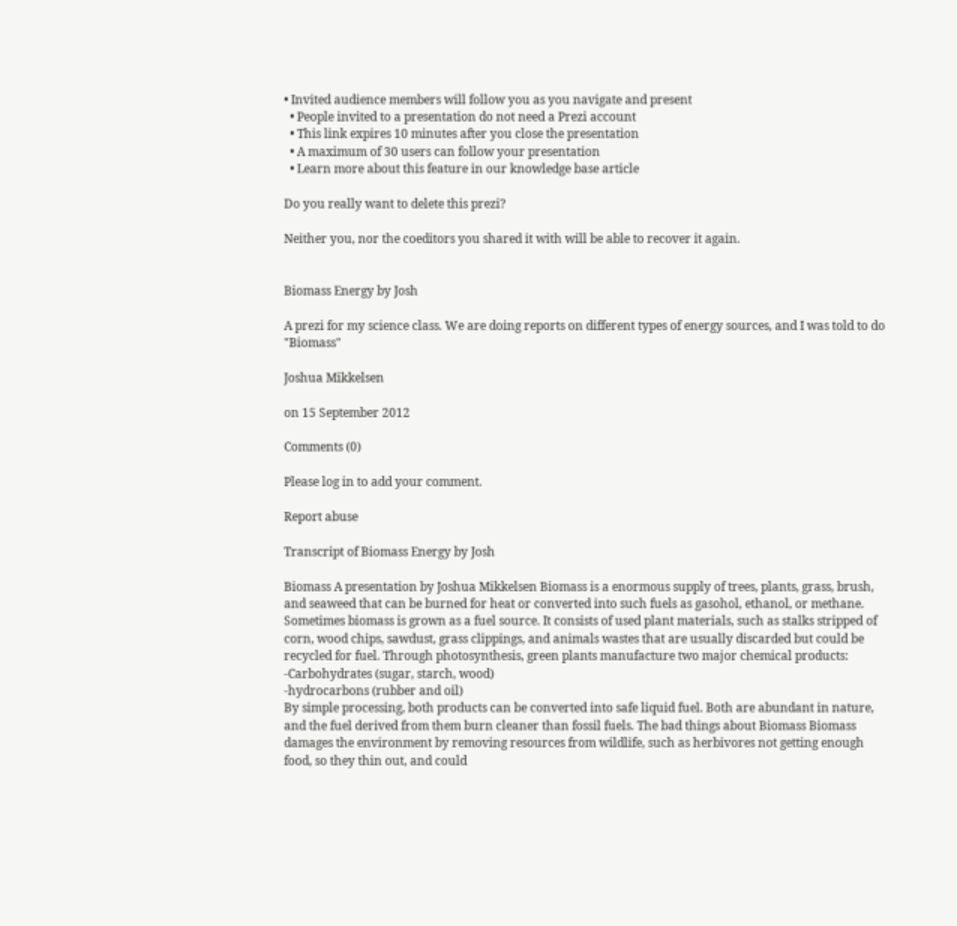• Invited audience members will follow you as you navigate and present
  • People invited to a presentation do not need a Prezi account
  • This link expires 10 minutes after you close the presentation
  • A maximum of 30 users can follow your presentation
  • Learn more about this feature in our knowledge base article

Do you really want to delete this prezi?

Neither you, nor the coeditors you shared it with will be able to recover it again.


Biomass Energy by Josh

A prezi for my science class. We are doing reports on different types of energy sources, and I was told to do "Biomass"

Joshua Mikkelsen

on 15 September 2012

Comments (0)

Please log in to add your comment.

Report abuse

Transcript of Biomass Energy by Josh

Biomass A presentation by Joshua Mikkelsen Biomass is a enormous supply of trees, plants, grass, brush, and seaweed that can be burned for heat or converted into such fuels as gasohol, ethanol, or methane. Sometimes biomass is grown as a fuel source. It consists of used plant materials, such as stalks stripped of corn, wood chips, sawdust, grass clippings, and animals wastes that are usually discarded but could be recycled for fuel. Through photosynthesis, green plants manufacture two major chemical products:
-Carbohydrates (sugar, starch, wood)
-hydrocarbons (rubber and oil)
By simple processing, both products can be converted into safe liquid fuel. Both are abundant in nature, and the fuel derived from them burn cleaner than fossil fuels. The bad things about Biomass Biomass damages the environment by removing resources from wildlife, such as herbivores not getting enough food, so they thin out, and could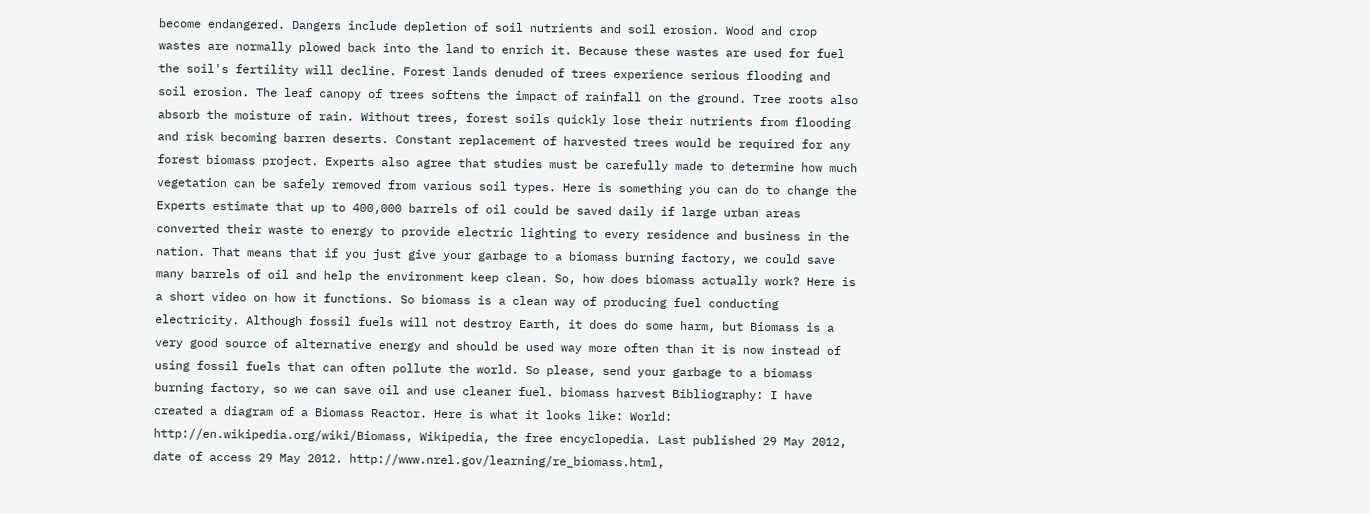become endangered. Dangers include depletion of soil nutrients and soil erosion. Wood and crop wastes are normally plowed back into the land to enrich it. Because these wastes are used for fuel the soil's fertility will decline. Forest lands denuded of trees experience serious flooding and soil erosion. The leaf canopy of trees softens the impact of rainfall on the ground. Tree roots also absorb the moisture of rain. Without trees, forest soils quickly lose their nutrients from flooding and risk becoming barren deserts. Constant replacement of harvested trees would be required for any forest biomass project. Experts also agree that studies must be carefully made to determine how much vegetation can be safely removed from various soil types. Here is something you can do to change the Experts estimate that up to 400,000 barrels of oil could be saved daily if large urban areas converted their waste to energy to provide electric lighting to every residence and business in the nation. That means that if you just give your garbage to a biomass burning factory, we could save many barrels of oil and help the environment keep clean. So, how does biomass actually work? Here is a short video on how it functions. So biomass is a clean way of producing fuel conducting electricity. Although fossil fuels will not destroy Earth, it does do some harm, but Biomass is a very good source of alternative energy and should be used way more often than it is now instead of using fossil fuels that can often pollute the world. So please, send your garbage to a biomass burning factory, so we can save oil and use cleaner fuel. biomass harvest Bibliography: I have created a diagram of a Biomass Reactor. Here is what it looks like: World: http://en.wikipedia.org/wiki/Biomass, Wikipedia, the free encyclopedia. Last published 29 May 2012, date of access 29 May 2012. http://www.nrel.gov/learning/re_biomass.html,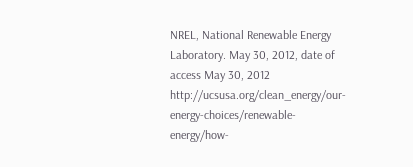NREL, National Renewable Energy Laboratory. May 30, 2012, date of access May 30, 2012 http://ucsusa.org/clean_energy/our-energy-choices/renewable-energy/how-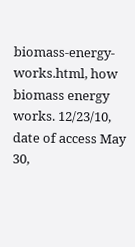biomass-energy-works.html, how biomass energy works. 12/23/10, date of access May 30,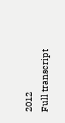2012
Full transcript